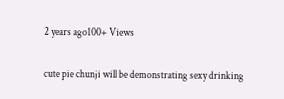2 years ago100+ Views

cute pie chunji will be demonstrating sexy drinking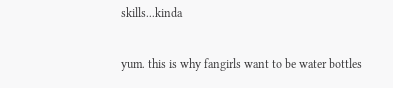skills...kinda

yum. this is why fangirls want to be water bottles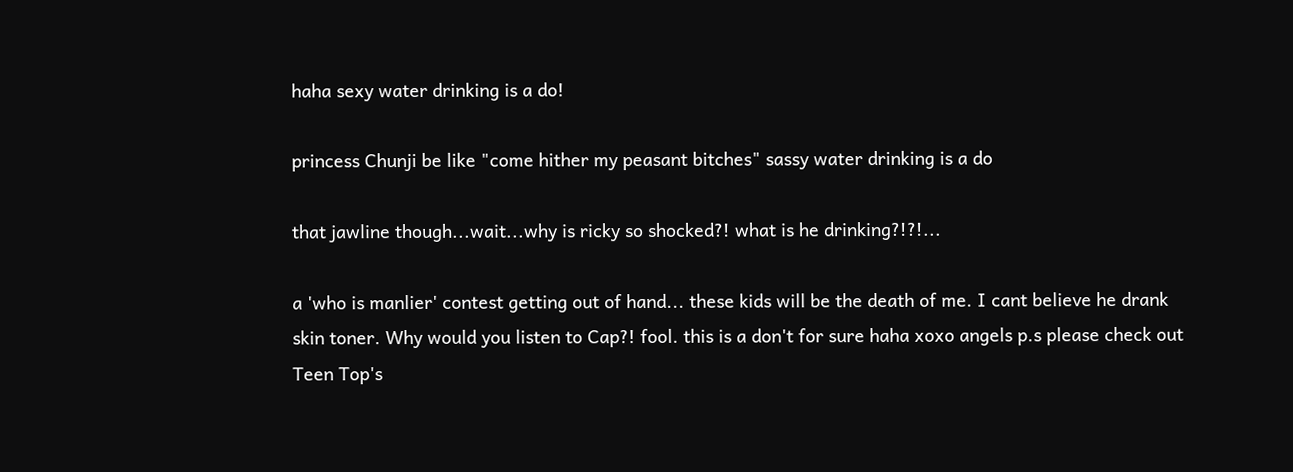haha sexy water drinking is a do!

princess Chunji be like "come hither my peasant bitches" sassy water drinking is a do

that jawline though...wait...why is ricky so shocked?! what is he drinking?!?!...

a 'who is manlier' contest getting out of hand... these kids will be the death of me. I cant believe he drank skin toner. Why would you listen to Cap?! fool. this is a don't for sure haha xoxo angels p.s please check out Teen Top's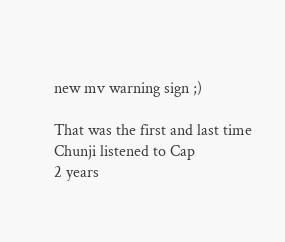new mv warning sign ;)

That was the first and last time Chunji listened to Cap
2 years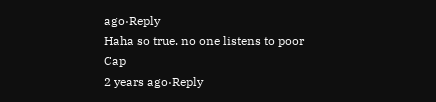ago·Reply
Haha so true. no one listens to poor Cap
2 years ago·Reply